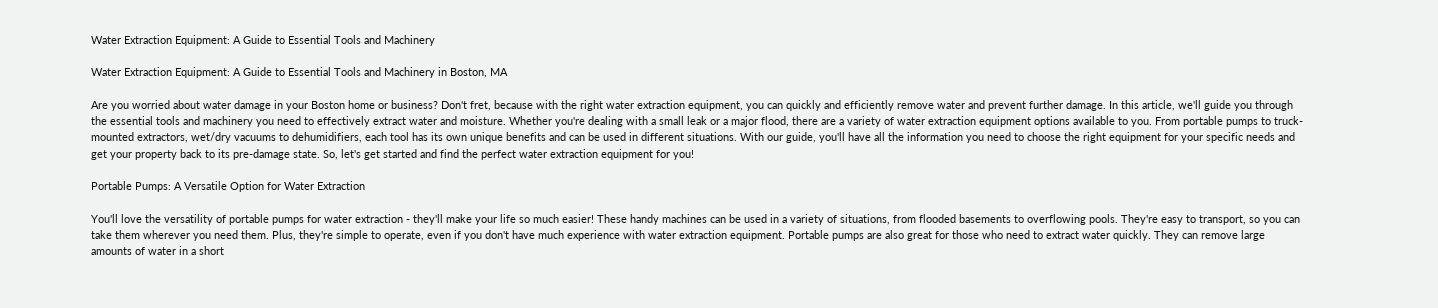Water Extraction Equipment: A Guide to Essential Tools and Machinery

Water Extraction Equipment: A Guide to Essential Tools and Machinery in Boston, MA

Are you worried about water damage in your Boston home or business? Don't fret, because with the right water extraction equipment, you can quickly and efficiently remove water and prevent further damage. In this article, we'll guide you through the essential tools and machinery you need to effectively extract water and moisture. Whether you're dealing with a small leak or a major flood, there are a variety of water extraction equipment options available to you. From portable pumps to truck-mounted extractors, wet/dry vacuums to dehumidifiers, each tool has its own unique benefits and can be used in different situations. With our guide, you'll have all the information you need to choose the right equipment for your specific needs and get your property back to its pre-damage state. So, let's get started and find the perfect water extraction equipment for you!

Portable Pumps: A Versatile Option for Water Extraction

You'll love the versatility of portable pumps for water extraction - they'll make your life so much easier! These handy machines can be used in a variety of situations, from flooded basements to overflowing pools. They're easy to transport, so you can take them wherever you need them. Plus, they're simple to operate, even if you don't have much experience with water extraction equipment. Portable pumps are also great for those who need to extract water quickly. They can remove large amounts of water in a short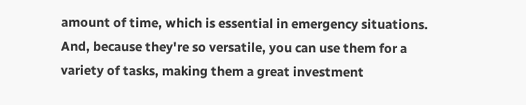amount of time, which is essential in emergency situations. And, because they're so versatile, you can use them for a variety of tasks, making them a great investment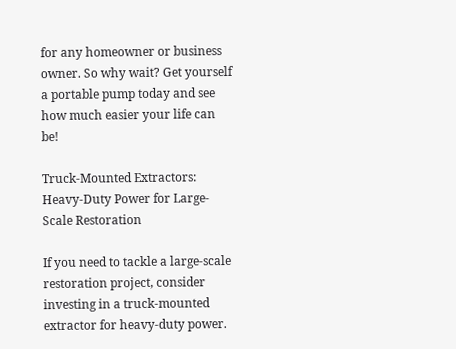for any homeowner or business owner. So why wait? Get yourself a portable pump today and see how much easier your life can be!

Truck-Mounted Extractors: Heavy-Duty Power for Large-Scale Restoration

If you need to tackle a large-scale restoration project, consider investing in a truck-mounted extractor for heavy-duty power.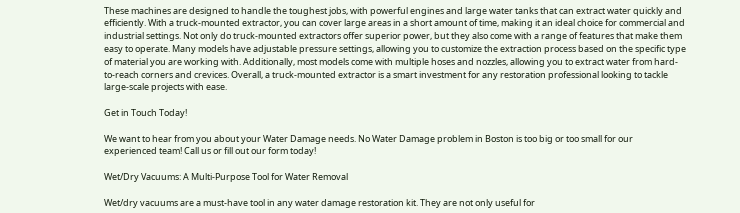These machines are designed to handle the toughest jobs, with powerful engines and large water tanks that can extract water quickly and efficiently. With a truck-mounted extractor, you can cover large areas in a short amount of time, making it an ideal choice for commercial and industrial settings. Not only do truck-mounted extractors offer superior power, but they also come with a range of features that make them easy to operate. Many models have adjustable pressure settings, allowing you to customize the extraction process based on the specific type of material you are working with. Additionally, most models come with multiple hoses and nozzles, allowing you to extract water from hard-to-reach corners and crevices. Overall, a truck-mounted extractor is a smart investment for any restoration professional looking to tackle large-scale projects with ease.

Get in Touch Today!

We want to hear from you about your Water Damage needs. No Water Damage problem in Boston is too big or too small for our experienced team! Call us or fill out our form today!

Wet/Dry Vacuums: A Multi-Purpose Tool for Water Removal

Wet/dry vacuums are a must-have tool in any water damage restoration kit. They are not only useful for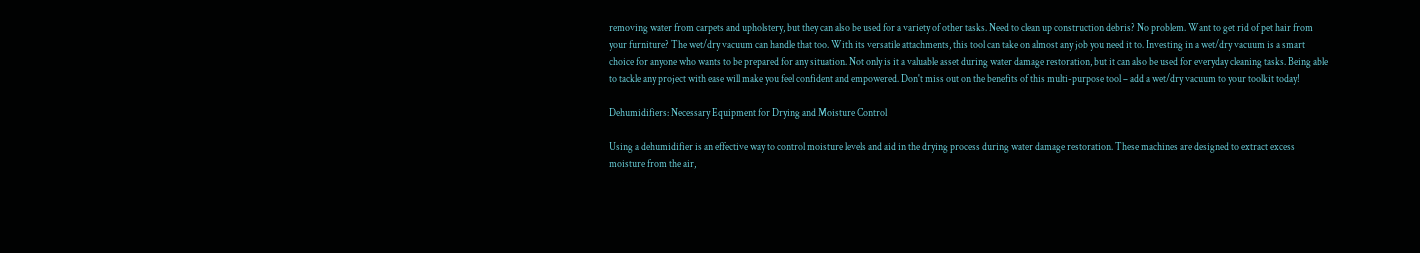removing water from carpets and upholstery, but they can also be used for a variety of other tasks. Need to clean up construction debris? No problem. Want to get rid of pet hair from your furniture? The wet/dry vacuum can handle that too. With its versatile attachments, this tool can take on almost any job you need it to. Investing in a wet/dry vacuum is a smart choice for anyone who wants to be prepared for any situation. Not only is it a valuable asset during water damage restoration, but it can also be used for everyday cleaning tasks. Being able to tackle any project with ease will make you feel confident and empowered. Don't miss out on the benefits of this multi-purpose tool – add a wet/dry vacuum to your toolkit today!

Dehumidifiers: Necessary Equipment for Drying and Moisture Control

Using a dehumidifier is an effective way to control moisture levels and aid in the drying process during water damage restoration. These machines are designed to extract excess moisture from the air,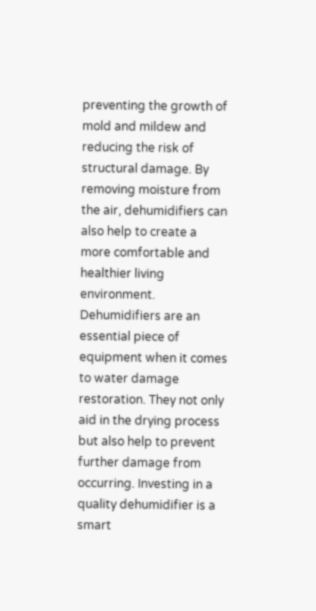preventing the growth of mold and mildew and reducing the risk of structural damage. By removing moisture from the air, dehumidifiers can also help to create a more comfortable and healthier living environment. Dehumidifiers are an essential piece of equipment when it comes to water damage restoration. They not only aid in the drying process but also help to prevent further damage from occurring. Investing in a quality dehumidifier is a smart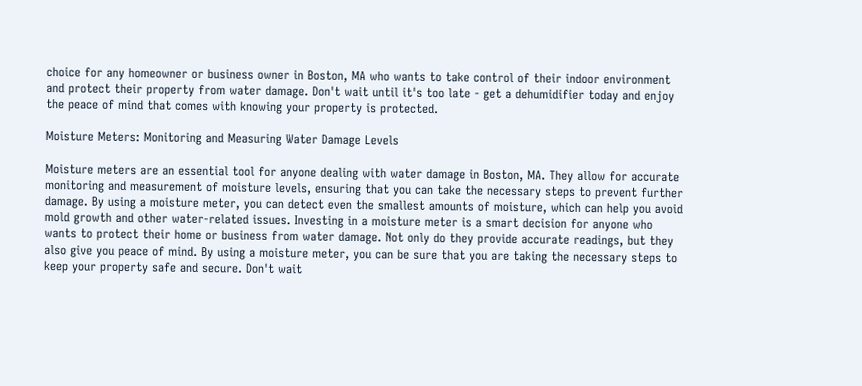choice for any homeowner or business owner in Boston, MA who wants to take control of their indoor environment and protect their property from water damage. Don't wait until it's too late - get a dehumidifier today and enjoy the peace of mind that comes with knowing your property is protected.

Moisture Meters: Monitoring and Measuring Water Damage Levels

Moisture meters are an essential tool for anyone dealing with water damage in Boston, MA. They allow for accurate monitoring and measurement of moisture levels, ensuring that you can take the necessary steps to prevent further damage. By using a moisture meter, you can detect even the smallest amounts of moisture, which can help you avoid mold growth and other water-related issues. Investing in a moisture meter is a smart decision for anyone who wants to protect their home or business from water damage. Not only do they provide accurate readings, but they also give you peace of mind. By using a moisture meter, you can be sure that you are taking the necessary steps to keep your property safe and secure. Don't wait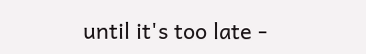until it's too late -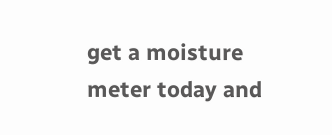get a moisture meter today and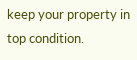keep your property in top condition.